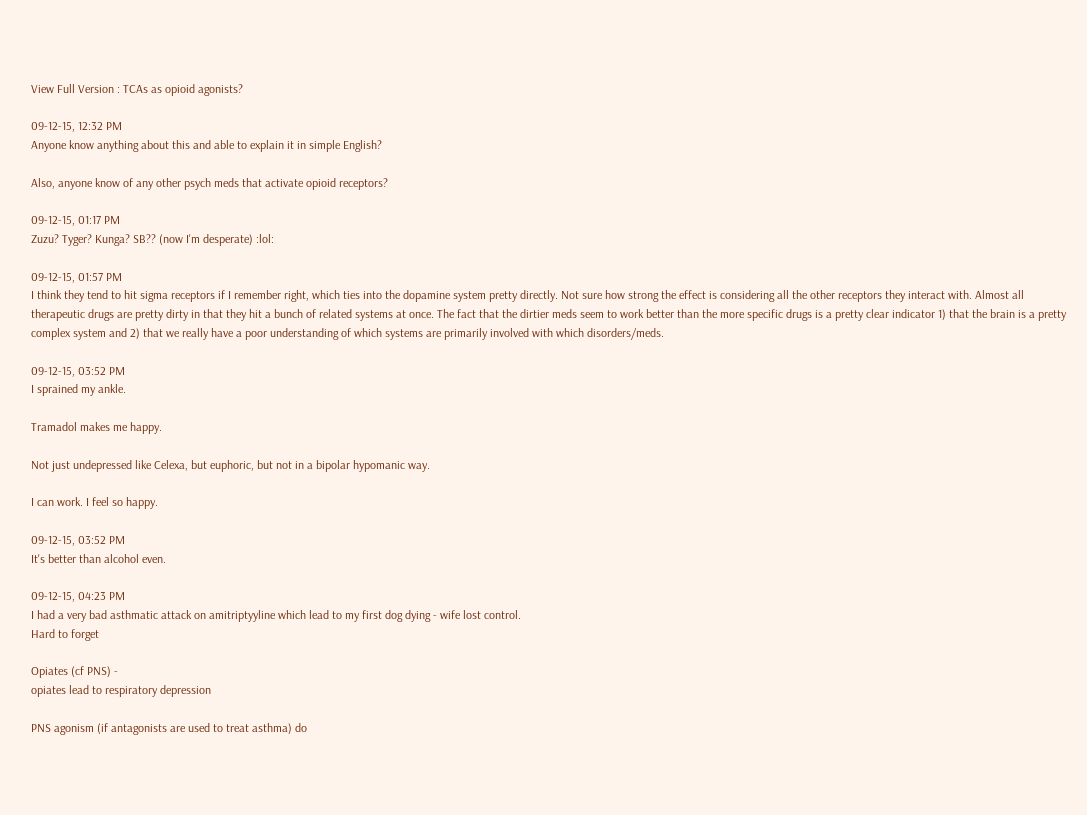View Full Version : TCAs as opioid agonists?

09-12-15, 12:32 PM
Anyone know anything about this and able to explain it in simple English?

Also, anyone know of any other psych meds that activate opioid receptors?

09-12-15, 01:17 PM
Zuzu? Tyger? Kunga? SB?? (now I'm desperate) :lol:

09-12-15, 01:57 PM
I think they tend to hit sigma receptors if I remember right, which ties into the dopamine system pretty directly. Not sure how strong the effect is considering all the other receptors they interact with. Almost all therapeutic drugs are pretty dirty in that they hit a bunch of related systems at once. The fact that the dirtier meds seem to work better than the more specific drugs is a pretty clear indicator 1) that the brain is a pretty complex system and 2) that we really have a poor understanding of which systems are primarily involved with which disorders/meds.

09-12-15, 03:52 PM
I sprained my ankle.

Tramadol makes me happy.

Not just undepressed like Celexa, but euphoric, but not in a bipolar hypomanic way.

I can work. I feel so happy.

09-12-15, 03:52 PM
It's better than alcohol even.

09-12-15, 04:23 PM
I had a very bad asthmatic attack on amitriptyyline which lead to my first dog dying - wife lost control.
Hard to forget

Opiates (cf PNS) -
opiates lead to respiratory depression

PNS agonism (if antagonists are used to treat asthma) do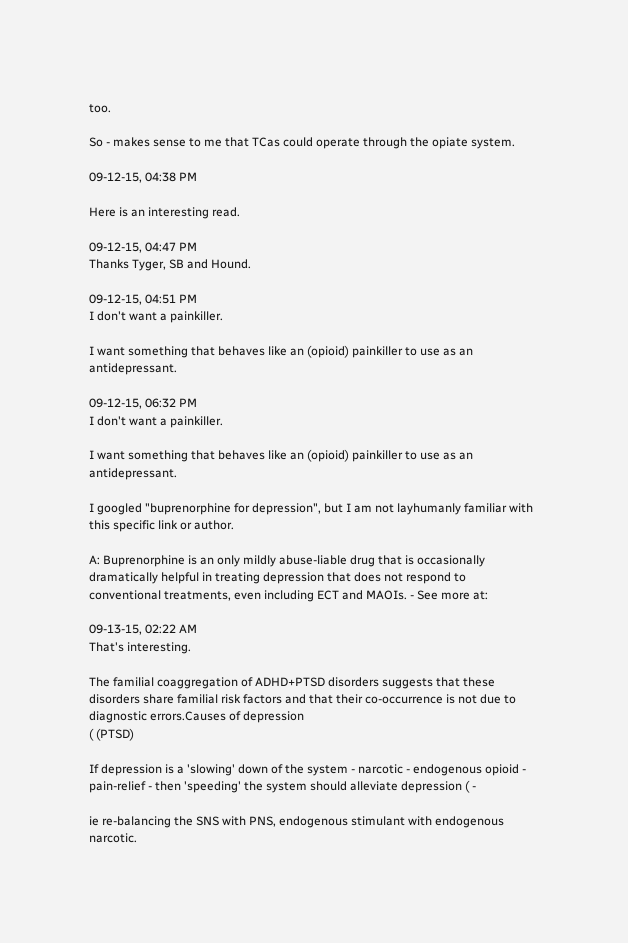too.

So - makes sense to me that TCas could operate through the opiate system.

09-12-15, 04:38 PM

Here is an interesting read.

09-12-15, 04:47 PM
Thanks Tyger, SB and Hound.

09-12-15, 04:51 PM
I don't want a painkiller.

I want something that behaves like an (opioid) painkiller to use as an antidepressant.

09-12-15, 06:32 PM
I don't want a painkiller.

I want something that behaves like an (opioid) painkiller to use as an antidepressant.

I googled "buprenorphine for depression", but I am not layhumanly familiar with this specific link or author.

A: Buprenorphine is an only mildly abuse-liable drug that is occasionally dramatically helpful in treating depression that does not respond to conventional treatments, even including ECT and MAOIs. - See more at:

09-13-15, 02:22 AM
That's interesting.

The familial coaggregation of ADHD+PTSD disorders suggests that these disorders share familial risk factors and that their co-occurrence is not due to diagnostic errors.Causes of depression
( (PTSD)

If depression is a 'slowing' down of the system - narcotic - endogenous opioid - pain-relief - then 'speeding' the system should alleviate depression ( -

ie re-balancing the SNS with PNS, endogenous stimulant with endogenous narcotic.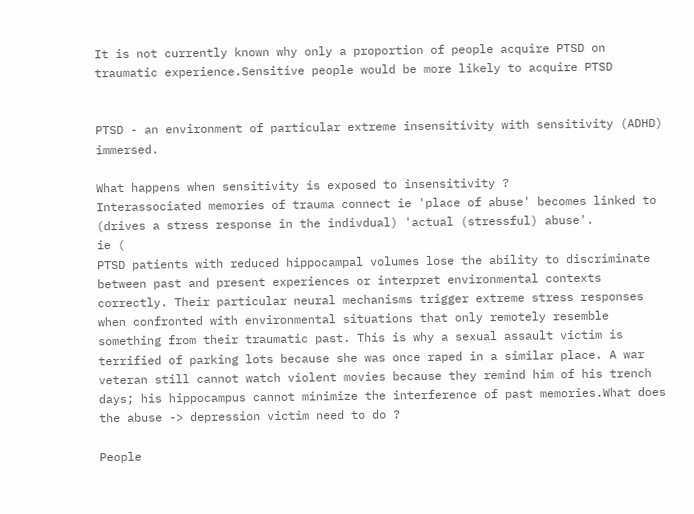It is not currently known why only a proportion of people acquire PTSD on traumatic experience.Sensitive people would be more likely to acquire PTSD


PTSD - an environment of particular extreme insensitivity with sensitivity (ADHD) immersed.

What happens when sensitivity is exposed to insensitivity ?
Interassociated memories of trauma connect ie 'place of abuse' becomes linked to (drives a stress response in the indivdual) 'actual (stressful) abuse'.
ie (
PTSD patients with reduced hippocampal volumes lose the ability to discriminate between past and present experiences or interpret environmental contexts correctly. Their particular neural mechanisms trigger extreme stress responses when confronted with environmental situations that only remotely resemble something from their traumatic past. This is why a sexual assault victim is terrified of parking lots because she was once raped in a similar place. A war veteran still cannot watch violent movies because they remind him of his trench days; his hippocampus cannot minimize the interference of past memories.What does the abuse -> depression victim need to do ?

People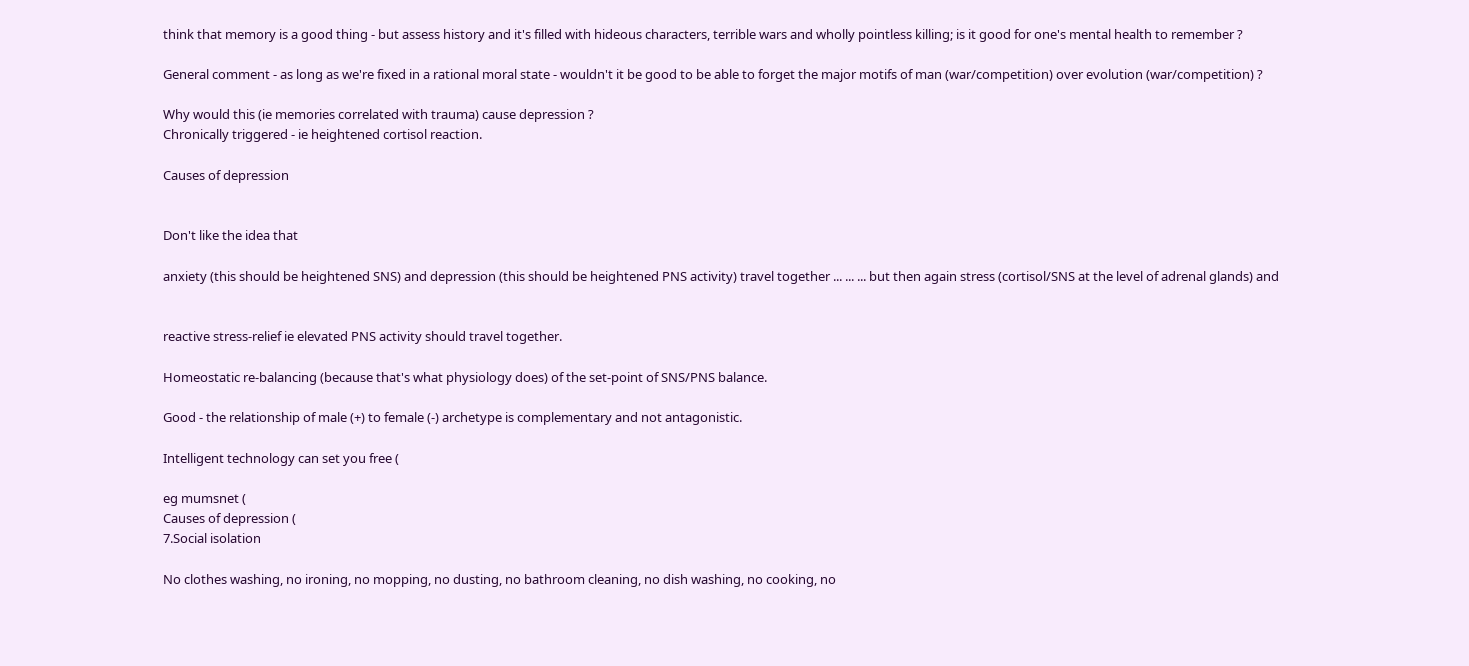think that memory is a good thing - but assess history and it's filled with hideous characters, terrible wars and wholly pointless killing; is it good for one's mental health to remember ?

General comment - as long as we're fixed in a rational moral state - wouldn't it be good to be able to forget the major motifs of man (war/competition) over evolution (war/competition) ?

Why would this (ie memories correlated with trauma) cause depression ?
Chronically triggered - ie heightened cortisol reaction.

Causes of depression


Don't like the idea that

anxiety (this should be heightened SNS) and depression (this should be heightened PNS activity) travel together ... ... ... but then again stress (cortisol/SNS at the level of adrenal glands) and


reactive stress-relief ie elevated PNS activity should travel together.

Homeostatic re-balancing (because that's what physiology does) of the set-point of SNS/PNS balance.

Good - the relationship of male (+) to female (-) archetype is complementary and not antagonistic.

Intelligent technology can set you free (

eg mumsnet (
Causes of depression (
7.Social isolation

No clothes washing, no ironing, no mopping, no dusting, no bathroom cleaning, no dish washing, no cooking, no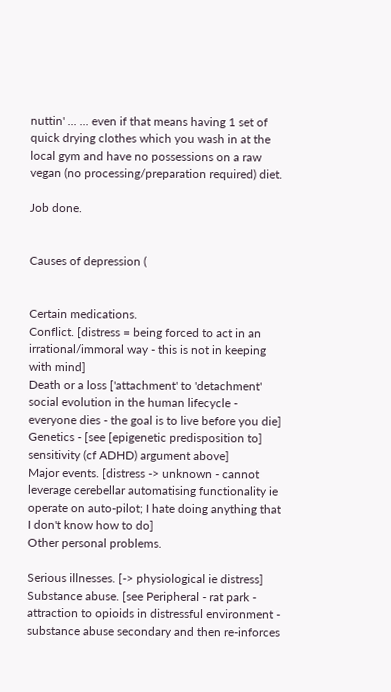nuttin' ... ... even if that means having 1 set of quick drying clothes which you wash in at the local gym and have no possessions on a raw vegan (no processing/preparation required) diet.

Job done.


Causes of depression (


Certain medications.
Conflict. [distress = being forced to act in an irrational/immoral way - this is not in keeping with mind]
Death or a loss ['attachment' to 'detachment' social evolution in the human lifecycle - everyone dies - the goal is to live before you die]
Genetics - [see [epigenetic predisposition to] sensitivity (cf ADHD) argument above]
Major events. [distress -> unknown - cannot leverage cerebellar automatising functionality ie operate on auto-pilot; I hate doing anything that I don't know how to do]
Other personal problems.

Serious illnesses. [-> physiological ie distress]
Substance abuse. [see Peripheral - rat park - attraction to opioids in distressful environment - substance abuse secondary and then re-inforces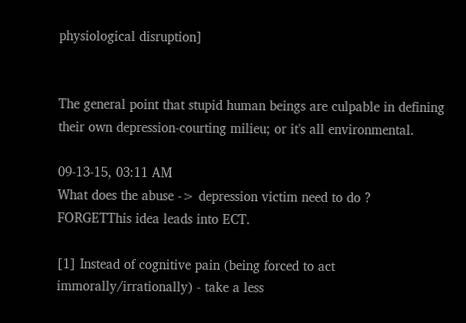physiological disruption]


The general point that stupid human beings are culpable in defining their own depression-courting milieu; or it's all environmental.

09-13-15, 03:11 AM
What does the abuse -> depression victim need to do ?
FORGETThis idea leads into ECT.

[1] Instead of cognitive pain (being forced to act immorally/irrationally) - take a less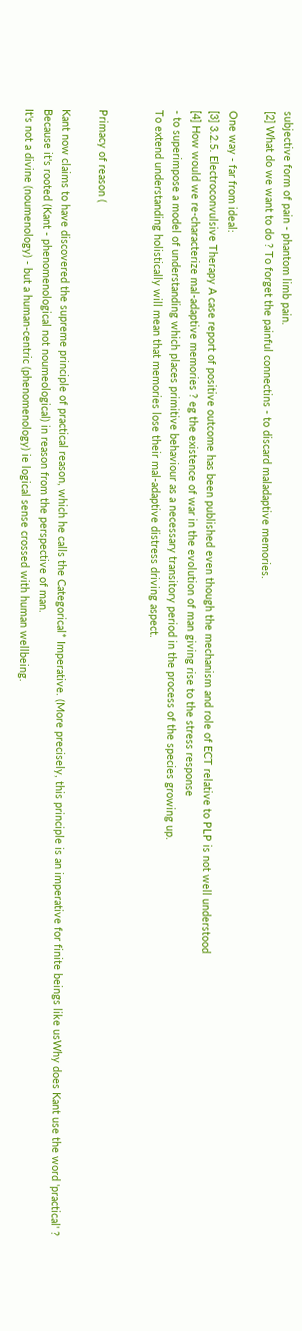subjective form of pain - phantom limb pain.
[2] What do we want to do ? To forget the painful connectins - to discard maladaptive memories.

One way - far from ideal:
[3] 3.2.5. Electroconvulsive Therapy A case report of positive outcome has been published even though the mechanism and role of ECT relative to PLP is not well understood
[4] How would we re-characterize mal-adaptive memories ? eg the existence of war in the evolution of man giving rise to the stress response
- to superimpose a model of understanding which places primitive behaviour as a necessary transitory period in the process of the species growing up.
To extend understanding holistically will mean that memories lose their mal-adaptive distress driving aspect.


Primacy of reason (

Kant now claims to have discovered the supreme principle of practical reason, which he calls the Categorical* Imperative. (More precisely, this principle is an imperative for finite beings like usWhy does Kant use the word 'practical' ?
Because it's rooted (Kant - phenomenological not noumeological) in reason from the perspective of man.
It's not a divine (noumenology) - but a human-centric (phenomenology) ie logical sense crossed with human wellbeing.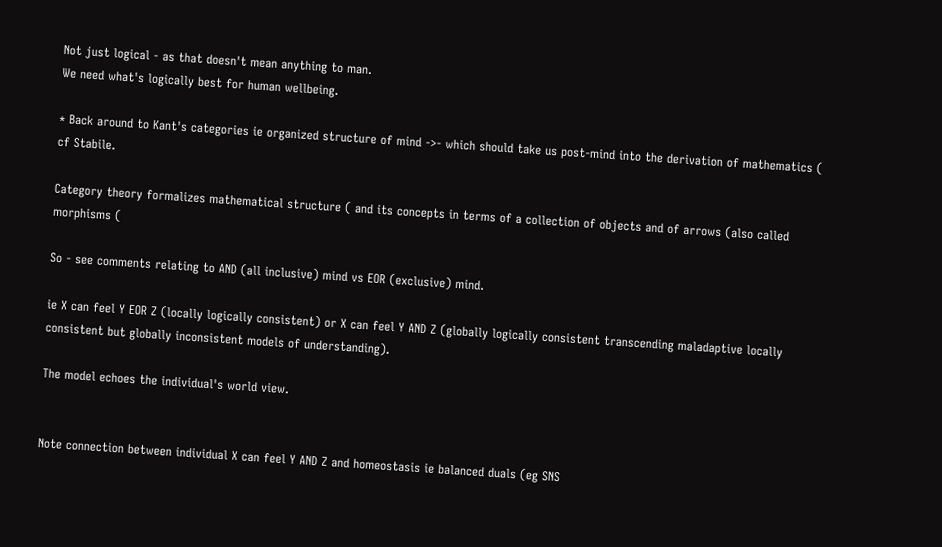Not just logical - as that doesn't mean anything to man.
We need what's logically best for human wellbeing.

* Back around to Kant's categories ie organized structure of mind ->- which should take us post-mind into the derivation of mathematics ( cf Stabile.

Category theory formalizes mathematical structure ( and its concepts in terms of a collection of objects and of arrows (also called morphisms (

So - see comments relating to AND (all inclusive) mind vs EOR (exclusive) mind.

ie X can feel Y EOR Z (locally logically consistent) or X can feel Y AND Z (globally logically consistent transcending maladaptive locally consistent but globally inconsistent models of understanding).

The model echoes the individual's world view.


Note connection between individual X can feel Y AND Z and homeostasis ie balanced duals (eg SNS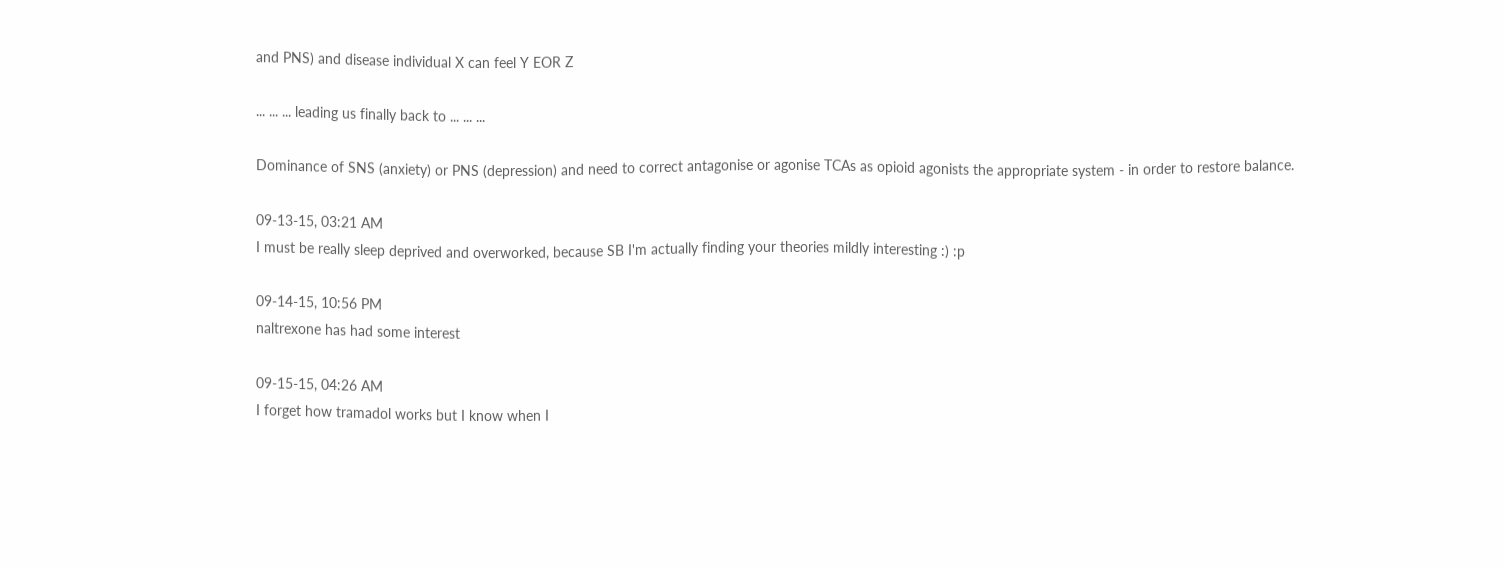and PNS) and disease individual X can feel Y EOR Z

... ... ... leading us finally back to ... ... ...

Dominance of SNS (anxiety) or PNS (depression) and need to correct antagonise or agonise TCAs as opioid agonists the appropriate system - in order to restore balance.

09-13-15, 03:21 AM
I must be really sleep deprived and overworked, because SB I'm actually finding your theories mildly interesting :) :p

09-14-15, 10:56 PM
naltrexone has had some interest

09-15-15, 04:26 AM
I forget how tramadol works but I know when I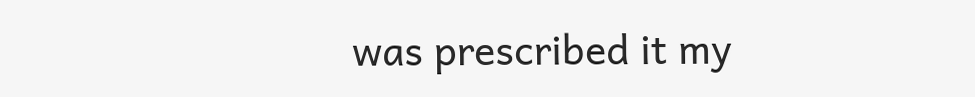was prescribed it my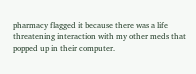pharmacy flagged it because there was a life threatening interaction with my other meds that popped up in their computer.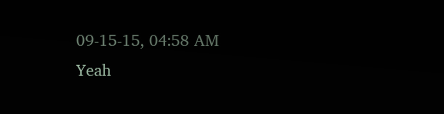09-15-15, 04:58 AM
Yeah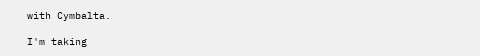with Cymbalta.

I'm taking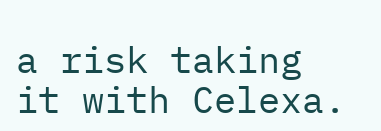a risk taking it with Celexa.